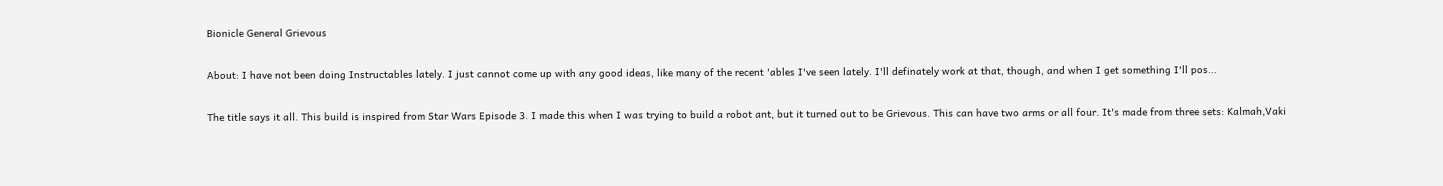Bionicle General Grievous

About: I have not been doing Instructables lately. I just cannot come up with any good ideas, like many of the recent 'ables I've seen lately. I'll definately work at that, though, and when I get something I'll pos...

The title says it all. This build is inspired from Star Wars Episode 3. I made this when I was trying to build a robot ant, but it turned out to be Grievous. This can have two arms or all four. It's made from three sets: Kalmah,Vaki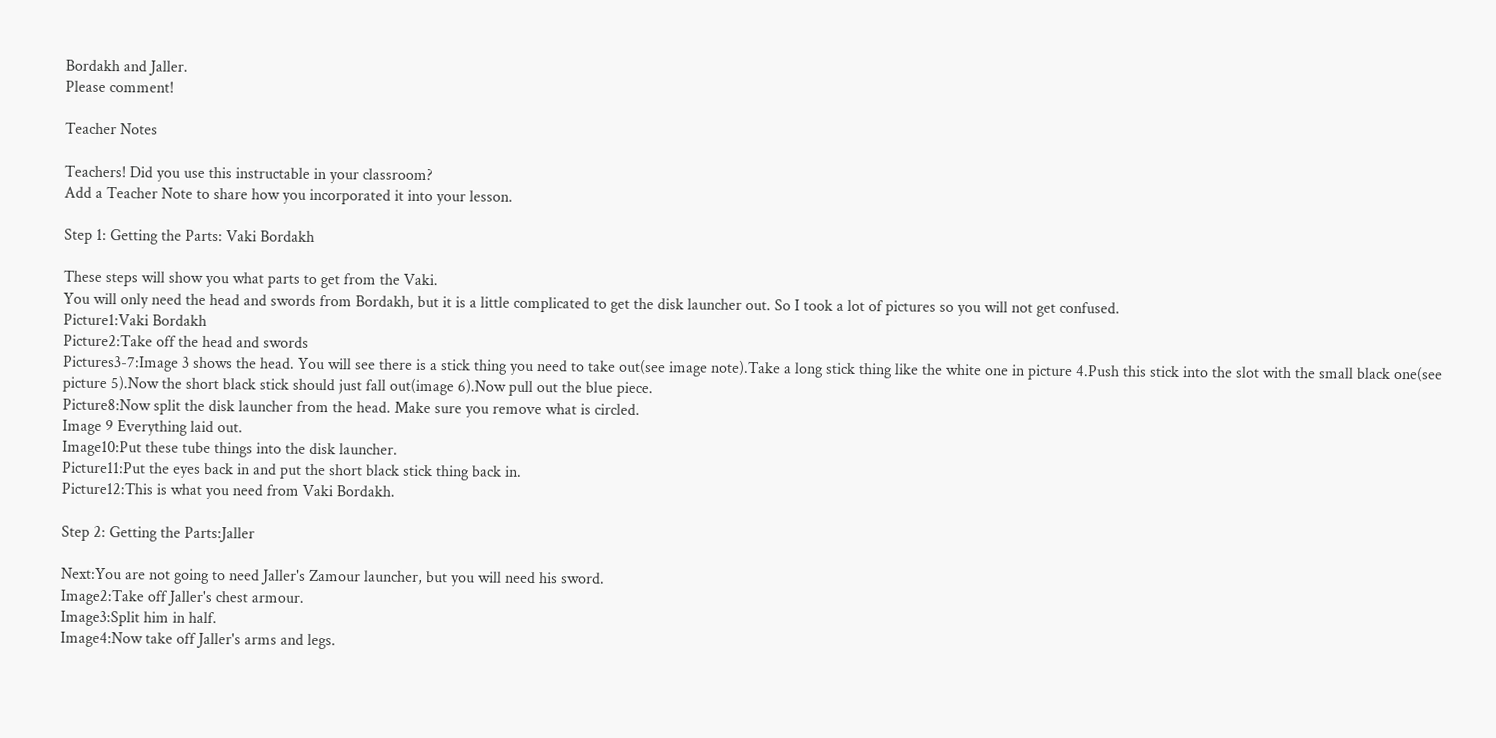Bordakh and Jaller.
Please comment!

Teacher Notes

Teachers! Did you use this instructable in your classroom?
Add a Teacher Note to share how you incorporated it into your lesson.

Step 1: Getting the Parts: Vaki Bordakh

These steps will show you what parts to get from the Vaki.
You will only need the head and swords from Bordakh, but it is a little complicated to get the disk launcher out. So I took a lot of pictures so you will not get confused.
Picture1:Vaki Bordakh
Picture2:Take off the head and swords
Pictures3-7:Image 3 shows the head. You will see there is a stick thing you need to take out(see image note).Take a long stick thing like the white one in picture 4.Push this stick into the slot with the small black one(see picture 5).Now the short black stick should just fall out(image 6).Now pull out the blue piece.
Picture8:Now split the disk launcher from the head. Make sure you remove what is circled.
Image 9 Everything laid out.
Image10:Put these tube things into the disk launcher.
Picture11:Put the eyes back in and put the short black stick thing back in.
Picture12:This is what you need from Vaki Bordakh.

Step 2: Getting the Parts:Jaller

Next:You are not going to need Jaller's Zamour launcher, but you will need his sword.
Image2:Take off Jaller's chest armour.
Image3:Split him in half.
Image4:Now take off Jaller's arms and legs.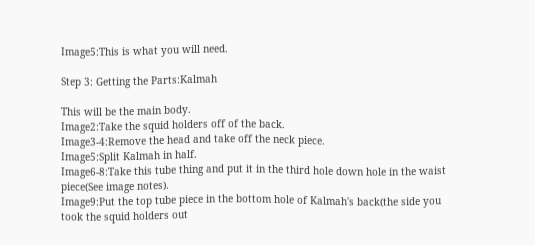Image5:This is what you will need.

Step 3: Getting the Parts:Kalmah

This will be the main body.
Image2:Take the squid holders off of the back.
Image3-4:Remove the head and take off the neck piece.
Image5:Split Kalmah in half.
Image6-8:Take this tube thing and put it in the third hole down hole in the waist piece(See image notes).
Image9:Put the top tube piece in the bottom hole of Kalmah's back(the side you took the squid holders out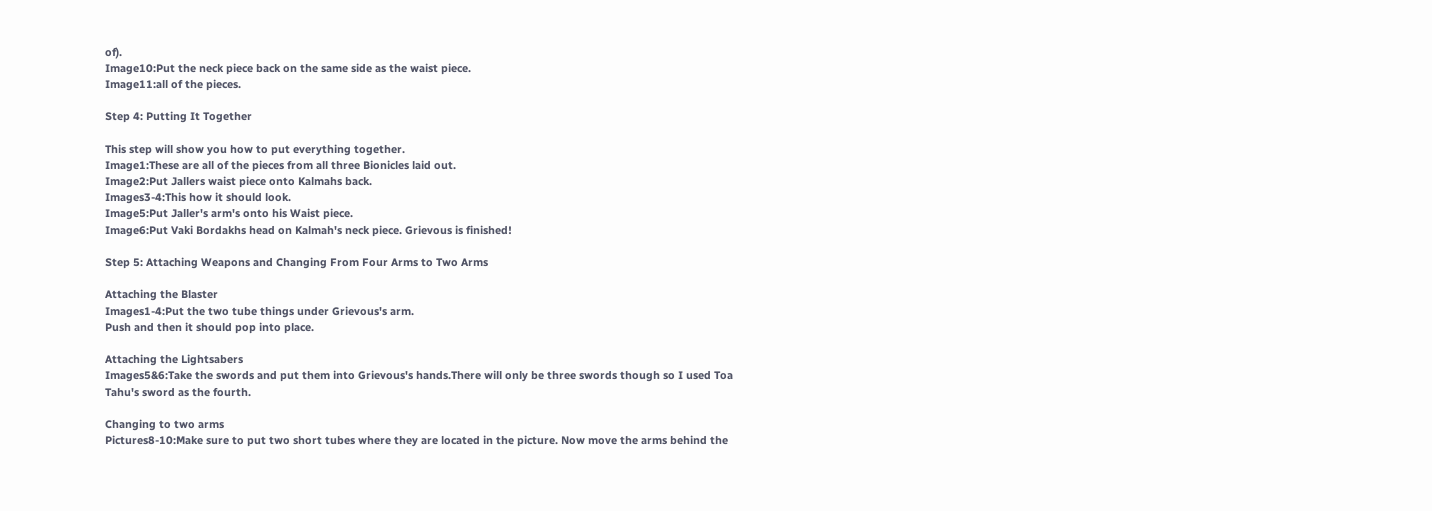of).
Image10:Put the neck piece back on the same side as the waist piece.
Image11:all of the pieces.

Step 4: Putting It Together

This step will show you how to put everything together.
Image1:These are all of the pieces from all three Bionicles laid out.
Image2:Put Jallers waist piece onto Kalmahs back.
Images3-4:This how it should look.
Image5:Put Jaller's arm's onto his Waist piece.
Image6:Put Vaki Bordakhs head on Kalmah's neck piece. Grievous is finished!

Step 5: Attaching Weapons and Changing From Four Arms to Two Arms

Attaching the Blaster
Images1-4:Put the two tube things under Grievous's arm.
Push and then it should pop into place.

Attaching the Lightsabers
Images5&6:Take the swords and put them into Grievous's hands.There will only be three swords though so I used Toa Tahu's sword as the fourth.

Changing to two arms
Pictures8-10:Make sure to put two short tubes where they are located in the picture. Now move the arms behind the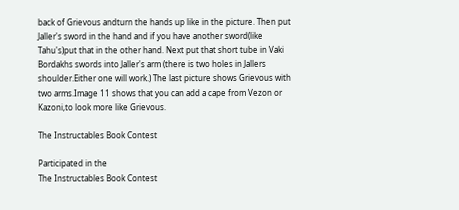back of Grievous andturn the hands up like in the picture. Then put Jaller's sword in the hand and if you have another sword(like Tahu's)put that in the other hand. Next put that short tube in Vaki Bordakhs swords into Jaller's arm (there is two holes in Jallers shoulder.Either one will work.) The last picture shows Grievous with two arms.Image 11 shows that you can add a cape from Vezon or Kazoni,to look more like Grievous.

The Instructables Book Contest

Participated in the
The Instructables Book Contest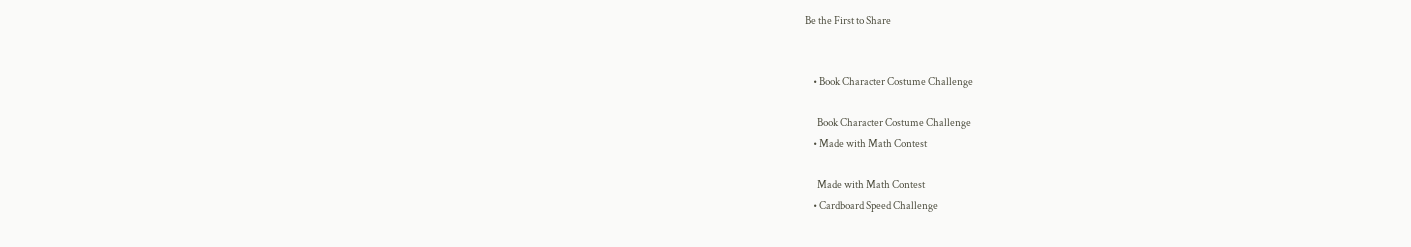Be the First to Share


    • Book Character Costume Challenge

      Book Character Costume Challenge
    • Made with Math Contest

      Made with Math Contest
    • Cardboard Speed Challenge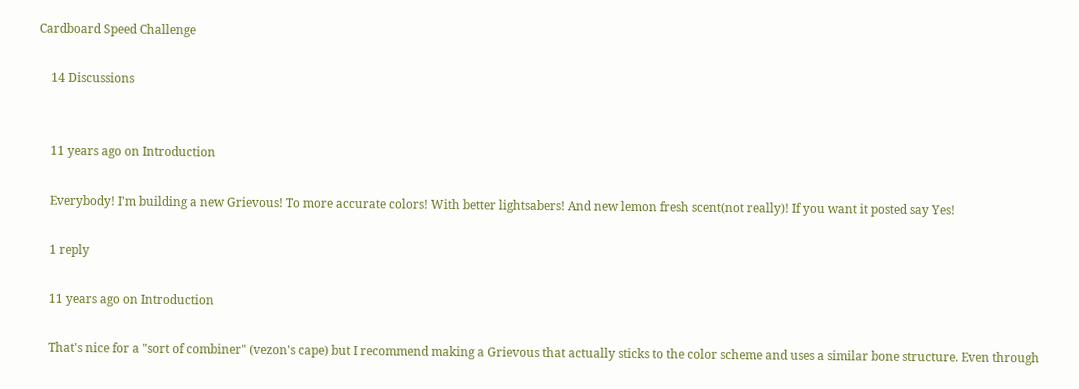Cardboard Speed Challenge

    14 Discussions


    11 years ago on Introduction

    Everybody! I'm building a new Grievous! To more accurate colors! With better lightsabers! And new lemon fresh scent(not really)! If you want it posted say Yes!

    1 reply

    11 years ago on Introduction

    That's nice for a "sort of combiner" (vezon's cape) but I recommend making a Grievous that actually sticks to the color scheme and uses a similar bone structure. Even through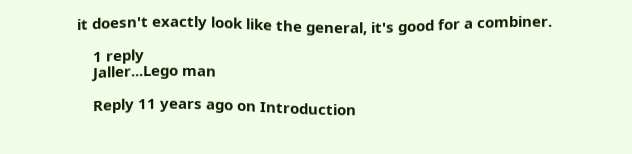it doesn't exactly look like the general, it's good for a combiner.

    1 reply
    Jaller...Lego man

    Reply 11 years ago on Introduction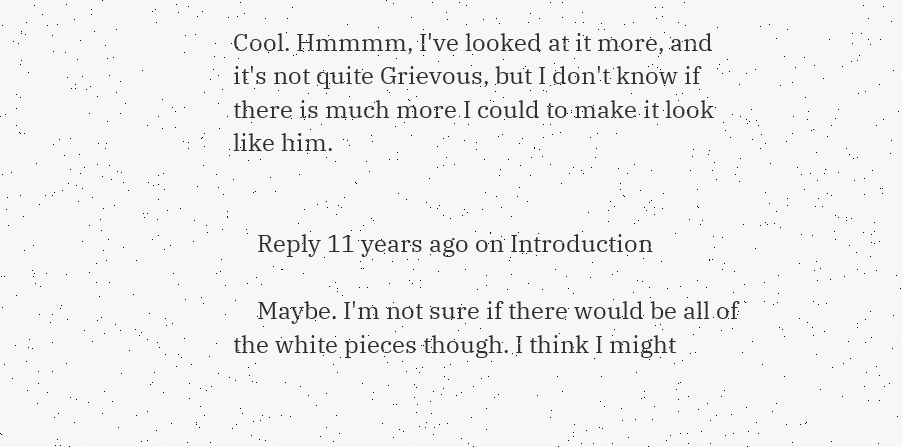Cool. Hmmmm, I've looked at it more, and it's not quite Grievous, but I don't know if there is much more I could to make it look like him.


    Reply 11 years ago on Introduction

    Maybe. I'm not sure if there would be all of the white pieces though. I think I might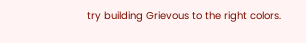try building Grievous to the right colors.